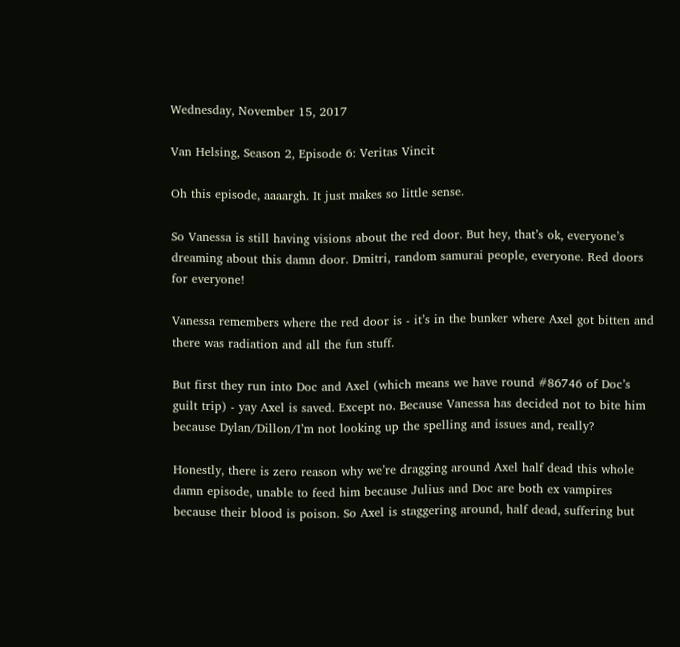Wednesday, November 15, 2017

Van Helsing, Season 2, Episode 6: Veritas Vincit

Oh this episode, aaaargh. It just makes so little sense.

So Vanessa is still having visions about the red door. But hey, that’s ok, everyone’s dreaming about this damn door. Dmitri, random samurai people, everyone. Red doors for everyone!

Vanessa remembers where the red door is - it’s in the bunker where Axel got bitten and there was radiation and all the fun stuff.

But first they run into Doc and Axel (which means we have round #86746 of Doc’s guilt trip) - yay Axel is saved. Except no. Because Vanessa has decided not to bite him because Dylan/Dillon/I’m not looking up the spelling and issues and, really?

Honestly, there is zero reason why we’re dragging around Axel half dead this whole damn episode, unable to feed him because Julius and Doc are both ex vampires because their blood is poison. So Axel is staggering around, half dead, suffering but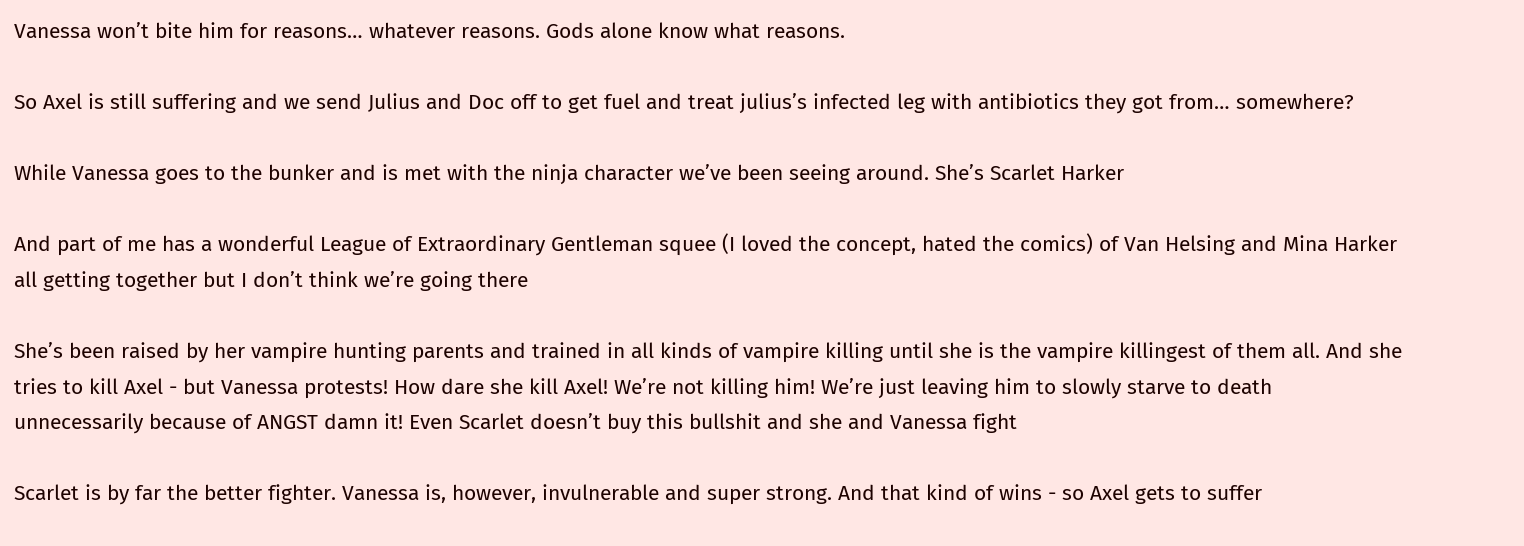Vanessa won’t bite him for reasons… whatever reasons. Gods alone know what reasons.

So Axel is still suffering and we send Julius and Doc off to get fuel and treat julius’s infected leg with antibiotics they got from… somewhere?

While Vanessa goes to the bunker and is met with the ninja character we’ve been seeing around. She’s Scarlet Harker

And part of me has a wonderful League of Extraordinary Gentleman squee (I loved the concept, hated the comics) of Van Helsing and Mina Harker all getting together but I don’t think we’re going there

She’s been raised by her vampire hunting parents and trained in all kinds of vampire killing until she is the vampire killingest of them all. And she tries to kill Axel - but Vanessa protests! How dare she kill Axel! We’re not killing him! We’re just leaving him to slowly starve to death unnecessarily because of ANGST damn it! Even Scarlet doesn’t buy this bullshit and she and Vanessa fight

Scarlet is by far the better fighter. Vanessa is, however, invulnerable and super strong. And that kind of wins - so Axel gets to suffer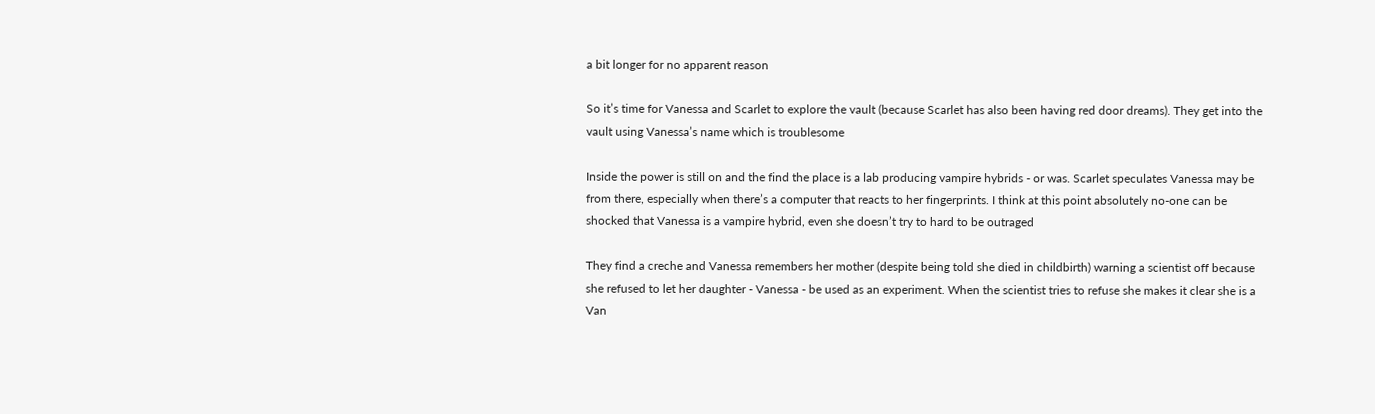a bit longer for no apparent reason

So it’s time for Vanessa and Scarlet to explore the vault (because Scarlet has also been having red door dreams). They get into the vault using Vanessa’s name which is troublesome

Inside the power is still on and the find the place is a lab producing vampire hybrids - or was. Scarlet speculates Vanessa may be from there, especially when there’s a computer that reacts to her fingerprints. I think at this point absolutely no-one can be shocked that Vanessa is a vampire hybrid, even she doesn’t try to hard to be outraged

They find a creche and Vanessa remembers her mother (despite being told she died in childbirth) warning a scientist off because she refused to let her daughter - Vanessa - be used as an experiment. When the scientist tries to refuse she makes it clear she is a Van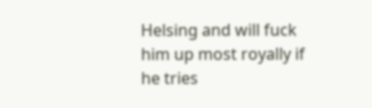Helsing and will fuck him up most royally if he tries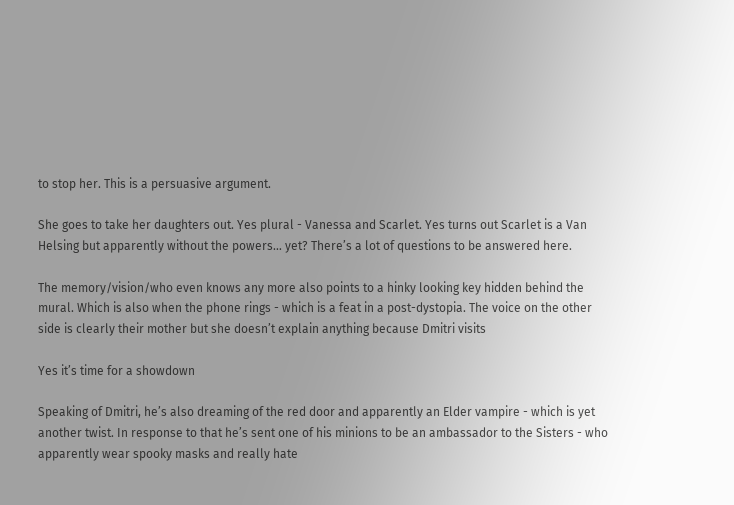to stop her. This is a persuasive argument.

She goes to take her daughters out. Yes plural - Vanessa and Scarlet. Yes turns out Scarlet is a Van Helsing but apparently without the powers… yet? There’s a lot of questions to be answered here.

The memory/vision/who even knows any more also points to a hinky looking key hidden behind the mural. Which is also when the phone rings - which is a feat in a post-dystopia. The voice on the other side is clearly their mother but she doesn’t explain anything because Dmitri visits

Yes it’s time for a showdown

Speaking of Dmitri, he’s also dreaming of the red door and apparently an Elder vampire - which is yet another twist. In response to that he’s sent one of his minions to be an ambassador to the Sisters - who apparently wear spooky masks and really hate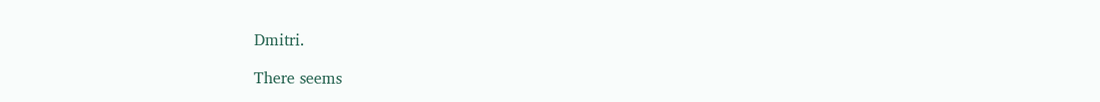Dmitri.

There seems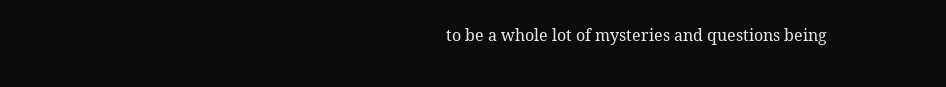to be a whole lot of mysteries and questions being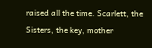raised all the time. Scarlett, the Sisters, the key, mother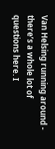Van Helsing running around - there’s a whole lot of questions here. I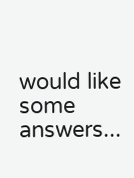would like some answers...